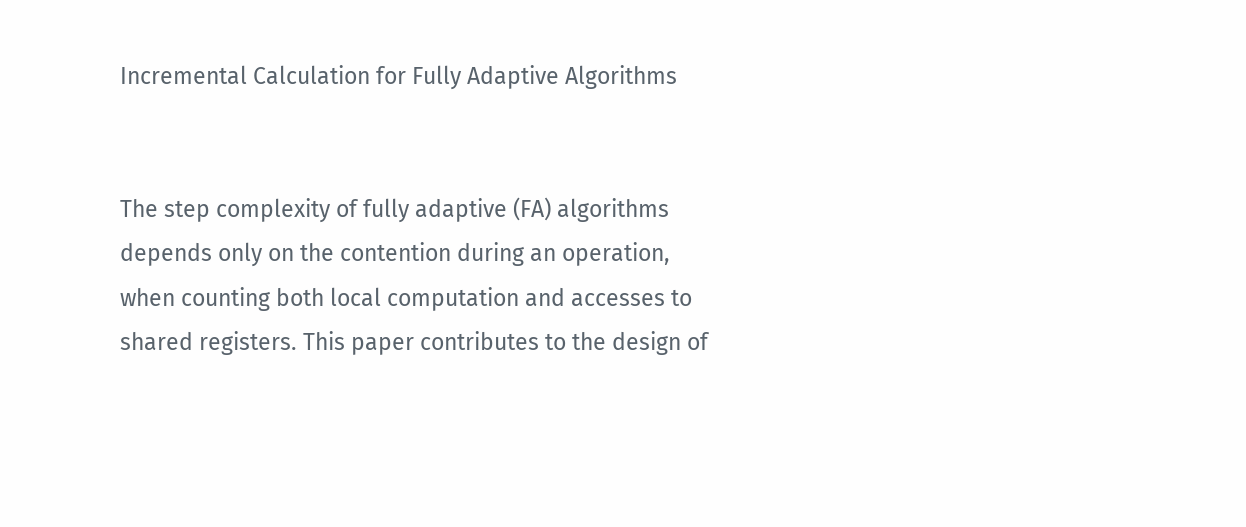Incremental Calculation for Fully Adaptive Algorithms


The step complexity of fully adaptive (FA) algorithms depends only on the contention during an operation, when counting both local computation and accesses to shared registers. This paper contributes to the design of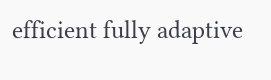efficient fully adaptive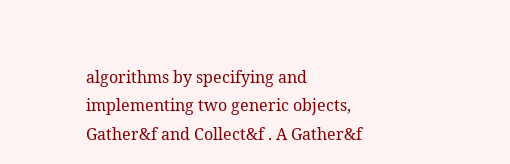algorithms by specifying and implementing two generic objects, Gather&f and Collect&f . A Gather&f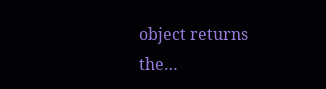object returns the…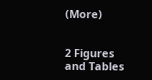(More)


2 Figures and Tables